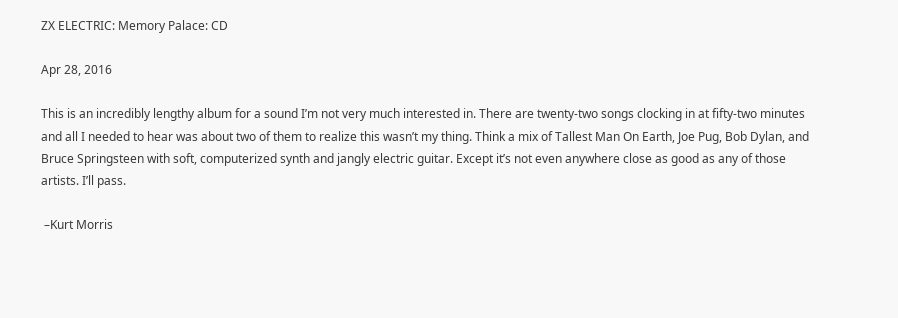ZX ELECTRIC: Memory Palace: CD

Apr 28, 2016

This is an incredibly lengthy album for a sound I’m not very much interested in. There are twenty-two songs clocking in at fifty-two minutes and all I needed to hear was about two of them to realize this wasn’t my thing. Think a mix of Tallest Man On Earth, Joe Pug, Bob Dylan, and Bruce Springsteen with soft, computerized synth and jangly electric guitar. Except it’s not even anywhere close as good as any of those artists. I’ll pass.

 –Kurt Morris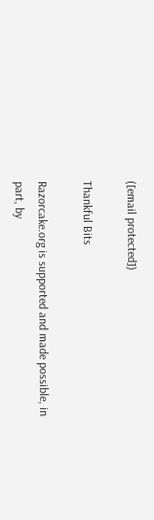([email protected])

Thankful Bits

Razorcake.org is supported and made possible, in part, by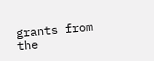grants from the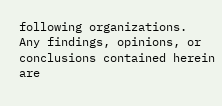following organizations.
Any findings, opinions, or conclusions contained herein are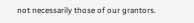not necessarily those of our grantors.